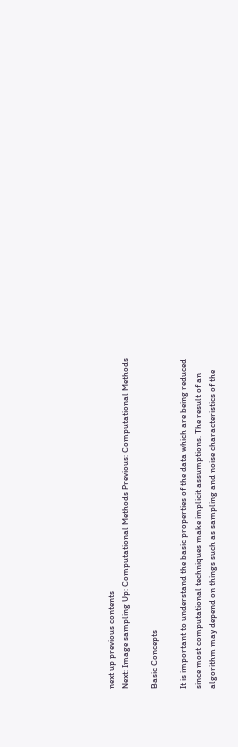next up previous contents
Next: Image sampling Up: Computational Methods Previous: Computational Methods

Basic Concepts

It is important to understand the basic properties of the data which are being reduced since most computational techniques make implicit assumptions. The result of an algorithm may depend on things such as sampling and noise characteristics of the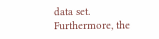data set. Furthermore, the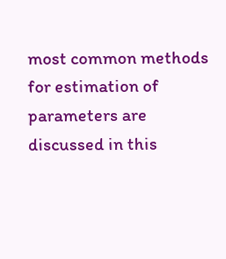most common methods for estimation of parameters are discussed in this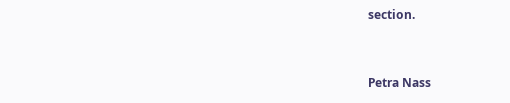section.


Petra Nass